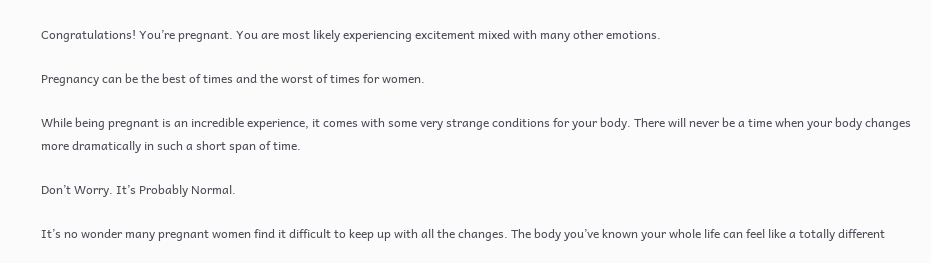Congratulations! You’re pregnant. You are most likely experiencing excitement mixed with many other emotions.

Pregnancy can be the best of times and the worst of times for women.

While being pregnant is an incredible experience, it comes with some very strange conditions for your body. There will never be a time when your body changes more dramatically in such a short span of time.

Don’t Worry. It’s Probably Normal.

It’s no wonder many pregnant women find it difficult to keep up with all the changes. The body you’ve known your whole life can feel like a totally different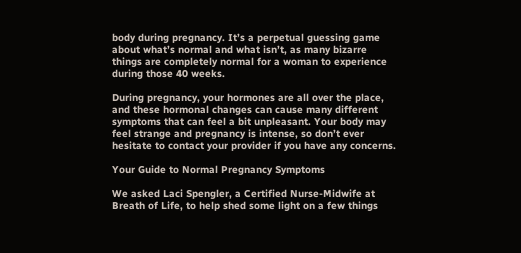body during pregnancy. It’s a perpetual guessing game about what’s normal and what isn’t, as many bizarre things are completely normal for a woman to experience during those 40 weeks.

During pregnancy, your hormones are all over the place, and these hormonal changes can cause many different symptoms that can feel a bit unpleasant. Your body may feel strange and pregnancy is intense, so don’t ever hesitate to contact your provider if you have any concerns.

Your Guide to Normal Pregnancy Symptoms

We asked Laci Spengler, a Certified Nurse-Midwife at Breath of Life, to help shed some light on a few things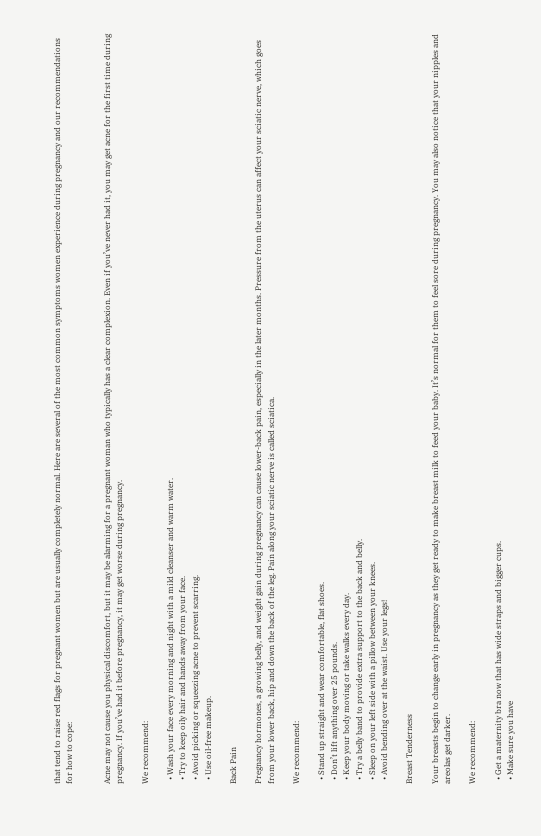that tend to raise red flags for pregnant women but are usually completely normal. Here are several of the most common symptoms women experience during pregnancy and our recommendations for how to cope:


Acne may not cause you physical discomfort, but it may be alarming for a pregnant woman who typically has a clear complexion. Even if you’ve never had it, you may get acne for the first time during pregnancy. If you’ve had it before pregnancy, it may get worse during pregnancy.

We recommend:

  • Wash your face every morning and night with a mild cleanser and warm water.
  • Try to keep oily hair and hands away from your face.
  • Avoid picking or squeezing acne to prevent scarring.
  • Use oil-free makeup.

Back Pain

Pregnancy hormones, a growing belly, and weight gain during pregnancy can cause lower-back pain, especially in the later months. Pressure from the uterus can affect your sciatic nerve, which goes from your lower back, hip and down the back of the leg. Pain along your sciatic nerve is called sciatica.

We recommend:

  • Stand up straight and wear comfortable, flat shoes.
  • Don’t lift anything over 25 pounds.
  • Keep your body moving or take walks every day.
  • Try a belly band to provide extra support to the back and belly.
  • Sleep on your left side with a pillow between your knees.
  • Avoid bending over at the waist. Use your legs!

Breast Tenderness

Your breasts begin to change early in pregnancy as they get ready to make breast milk to feed your baby. It’s normal for them to feel sore during pregnancy. You may also notice that your nipples and areolas get darker.

We recommend:

  • Get a maternity bra now that has wide straps and bigger cups.
  • Make sure you have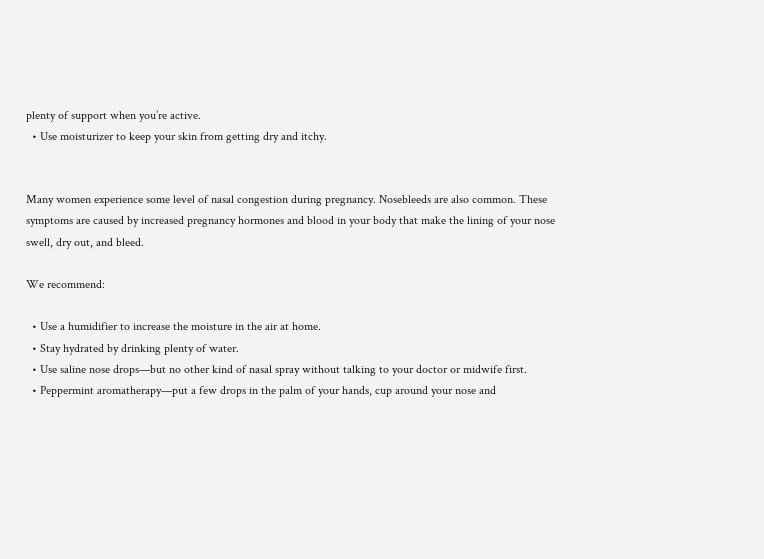plenty of support when you’re active.
  • Use moisturizer to keep your skin from getting dry and itchy.


Many women experience some level of nasal congestion during pregnancy. Nosebleeds are also common. These symptoms are caused by increased pregnancy hormones and blood in your body that make the lining of your nose swell, dry out, and bleed.

We recommend:

  • Use a humidifier to increase the moisture in the air at home.
  • Stay hydrated by drinking plenty of water.
  • Use saline nose drops—but no other kind of nasal spray without talking to your doctor or midwife first.
  • Peppermint aromatherapy—put a few drops in the palm of your hands, cup around your nose and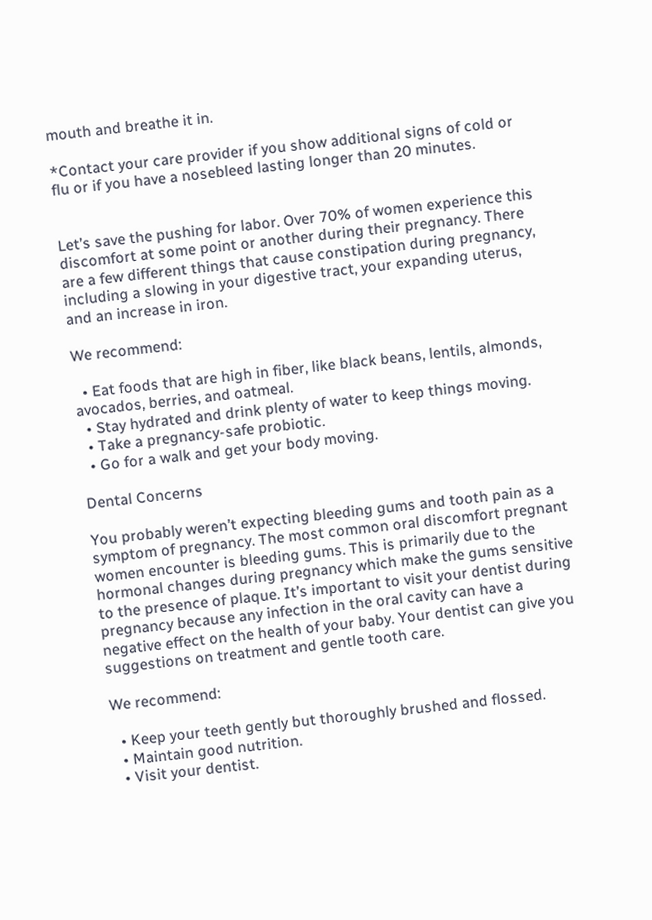mouth and breathe it in.

*Contact your care provider if you show additional signs of cold or flu or if you have a nosebleed lasting longer than 20 minutes.


Let’s save the pushing for labor. Over 70% of women experience this discomfort at some point or another during their pregnancy. There are a few different things that cause constipation during pregnancy, including a slowing in your digestive tract, your expanding uterus, and an increase in iron.

We recommend:

  • Eat foods that are high in fiber, like black beans, lentils, almonds, avocados, berries, and oatmeal.
  • Stay hydrated and drink plenty of water to keep things moving.
  • Take a pregnancy-safe probiotic.
  • Go for a walk and get your body moving.

Dental Concerns

You probably weren’t expecting bleeding gums and tooth pain as a symptom of pregnancy. The most common oral discomfort pregnant women encounter is bleeding gums. This is primarily due to the hormonal changes during pregnancy which make the gums sensitive to the presence of plaque. It’s important to visit your dentist during pregnancy because any infection in the oral cavity can have a negative effect on the health of your baby. Your dentist can give you suggestions on treatment and gentle tooth care.

We recommend:

  • Keep your teeth gently but thoroughly brushed and flossed.
  • Maintain good nutrition.
  • Visit your dentist.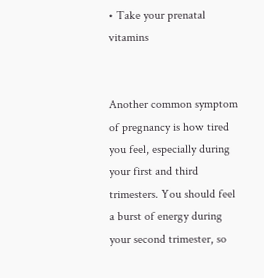• Take your prenatal vitamins


Another common symptom of pregnancy is how tired you feel, especially during your first and third trimesters. You should feel a burst of energy during your second trimester, so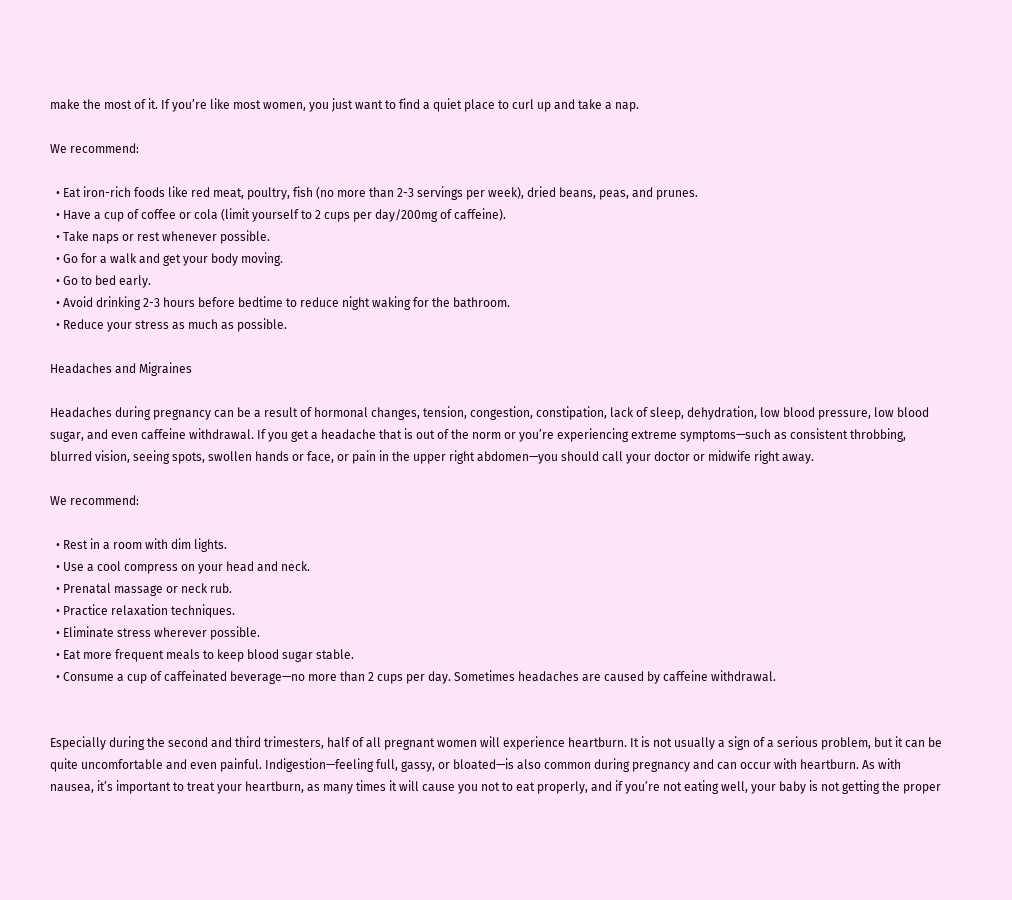make the most of it. If you’re like most women, you just want to find a quiet place to curl up and take a nap.

We recommend:

  • Eat iron-rich foods like red meat, poultry, fish (no more than 2-3 servings per week), dried beans, peas, and prunes.
  • Have a cup of coffee or cola (limit yourself to 2 cups per day/200mg of caffeine).
  • Take naps or rest whenever possible.
  • Go for a walk and get your body moving.
  • Go to bed early.
  • Avoid drinking 2-3 hours before bedtime to reduce night waking for the bathroom.
  • Reduce your stress as much as possible.

Headaches and Migraines

Headaches during pregnancy can be a result of hormonal changes, tension, congestion, constipation, lack of sleep, dehydration, low blood pressure, low blood sugar, and even caffeine withdrawal. If you get a headache that is out of the norm or you’re experiencing extreme symptoms—such as consistent throbbing, blurred vision, seeing spots, swollen hands or face, or pain in the upper right abdomen—you should call your doctor or midwife right away.

We recommend:

  • Rest in a room with dim lights.
  • Use a cool compress on your head and neck.
  • Prenatal massage or neck rub.
  • Practice relaxation techniques.
  • Eliminate stress wherever possible.
  • Eat more frequent meals to keep blood sugar stable.
  • Consume a cup of caffeinated beverage—no more than 2 cups per day. Sometimes headaches are caused by caffeine withdrawal.


Especially during the second and third trimesters, half of all pregnant women will experience heartburn. It is not usually a sign of a serious problem, but it can be quite uncomfortable and even painful. Indigestion—feeling full, gassy, or bloated—is also common during pregnancy and can occur with heartburn. As with nausea, it’s important to treat your heartburn, as many times it will cause you not to eat properly, and if you’re not eating well, your baby is not getting the proper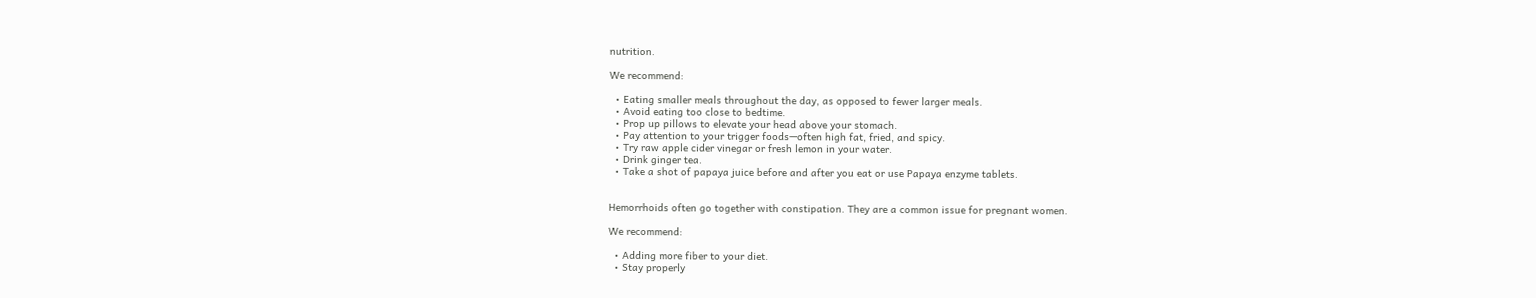nutrition.

We recommend:

  • Eating smaller meals throughout the day, as opposed to fewer larger meals.
  • Avoid eating too close to bedtime.
  • Prop up pillows to elevate your head above your stomach.
  • Pay attention to your trigger foods—often high fat, fried, and spicy.
  • Try raw apple cider vinegar or fresh lemon in your water.
  • Drink ginger tea.
  • Take a shot of papaya juice before and after you eat or use Papaya enzyme tablets.


Hemorrhoids often go together with constipation. They are a common issue for pregnant women.

We recommend:

  • Adding more fiber to your diet.
  • Stay properly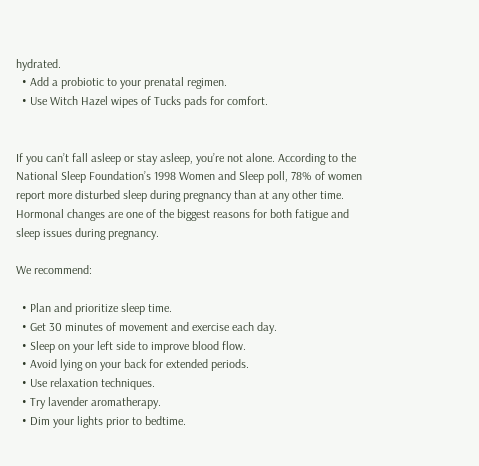hydrated.
  • Add a probiotic to your prenatal regimen.
  • Use Witch Hazel wipes of Tucks pads for comfort.


If you can’t fall asleep or stay asleep, you’re not alone. According to the National Sleep Foundation’s 1998 Women and Sleep poll, 78% of women report more disturbed sleep during pregnancy than at any other time. Hormonal changes are one of the biggest reasons for both fatigue and sleep issues during pregnancy.

We recommend:

  • Plan and prioritize sleep time.
  • Get 30 minutes of movement and exercise each day.
  • Sleep on your left side to improve blood flow.
  • Avoid lying on your back for extended periods.
  • Use relaxation techniques.
  • Try lavender aromatherapy.
  • Dim your lights prior to bedtime.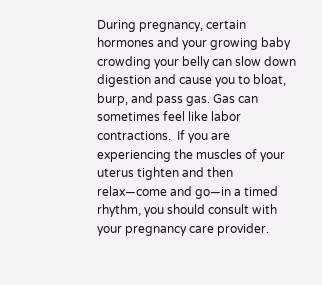During pregnancy, certain hormones and your growing baby crowding your belly can slow down digestion and cause you to bloat, burp, and pass gas. Gas can sometimes feel like labor contractions.  If you are experiencing the muscles of your uterus tighten and then relax—come and go—in a timed rhythm, you should consult with your pregnancy care provider.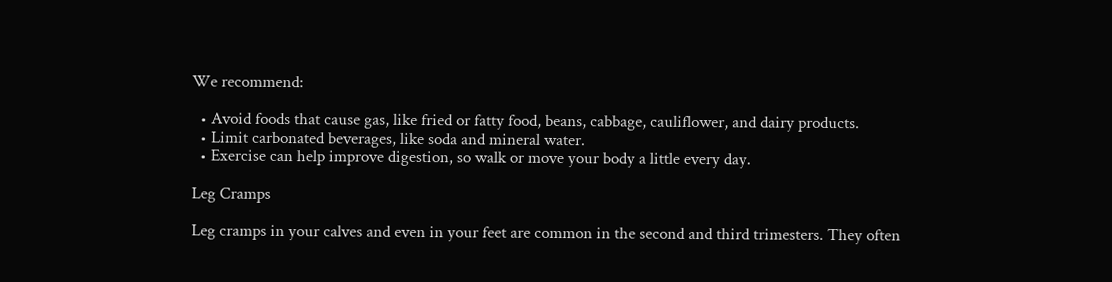We recommend:

  • Avoid foods that cause gas, like fried or fatty food, beans, cabbage, cauliflower, and dairy products.
  • Limit carbonated beverages, like soda and mineral water.
  • Exercise can help improve digestion, so walk or move your body a little every day.

Leg Cramps

Leg cramps in your calves and even in your feet are common in the second and third trimesters. They often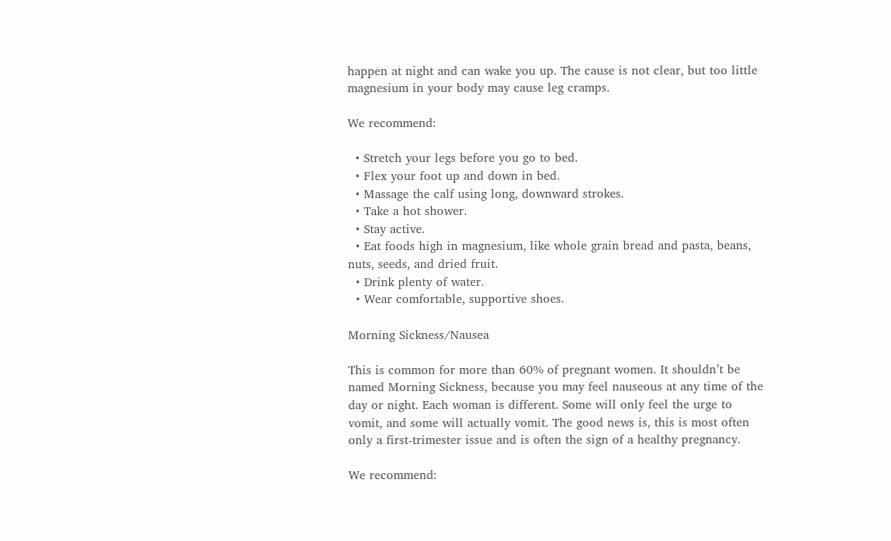happen at night and can wake you up. The cause is not clear, but too little magnesium in your body may cause leg cramps.

We recommend:

  • Stretch your legs before you go to bed.
  • Flex your foot up and down in bed.
  • Massage the calf using long, downward strokes.
  • Take a hot shower.
  • Stay active.
  • Eat foods high in magnesium, like whole grain bread and pasta, beans, nuts, seeds, and dried fruit.
  • Drink plenty of water.
  • Wear comfortable, supportive shoes.

Morning Sickness/Nausea

This is common for more than 60% of pregnant women. It shouldn’t be named Morning Sickness, because you may feel nauseous at any time of the day or night. Each woman is different. Some will only feel the urge to vomit, and some will actually vomit. The good news is, this is most often only a first-trimester issue and is often the sign of a healthy pregnancy.

We recommend: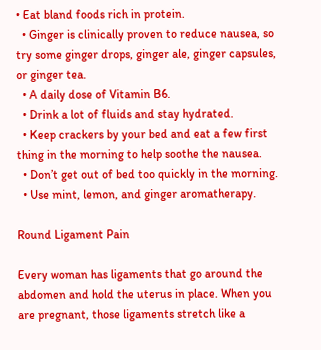• Eat bland foods rich in protein.
  • Ginger is clinically proven to reduce nausea, so try some ginger drops, ginger ale, ginger capsules, or ginger tea.
  • A daily dose of Vitamin B6.
  • Drink a lot of fluids and stay hydrated.
  • Keep crackers by your bed and eat a few first thing in the morning to help soothe the nausea.
  • Don’t get out of bed too quickly in the morning.
  • Use mint, lemon, and ginger aromatherapy.

Round Ligament Pain

Every woman has ligaments that go around the abdomen and hold the uterus in place. When you are pregnant, those ligaments stretch like a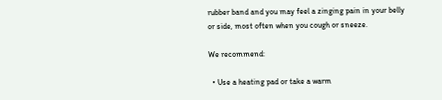rubber band and you may feel a zinging pain in your belly or side, most often when you cough or sneeze.

We recommend:

  • Use a heating pad or take a warm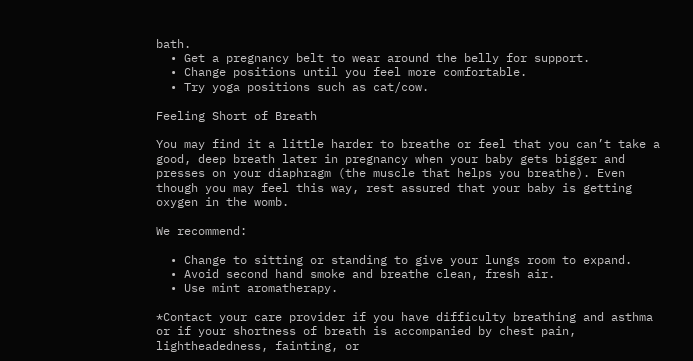bath.
  • Get a pregnancy belt to wear around the belly for support.
  • Change positions until you feel more comfortable.
  • Try yoga positions such as cat/cow.

Feeling Short of Breath

You may find it a little harder to breathe or feel that you can’t take a good, deep breath later in pregnancy when your baby gets bigger and presses on your diaphragm (the muscle that helps you breathe). Even though you may feel this way, rest assured that your baby is getting oxygen in the womb.

We recommend:

  • Change to sitting or standing to give your lungs room to expand.
  • Avoid second hand smoke and breathe clean, fresh air.
  • Use mint aromatherapy.

*Contact your care provider if you have difficulty breathing and asthma or if your shortness of breath is accompanied by chest pain, lightheadedness, fainting, or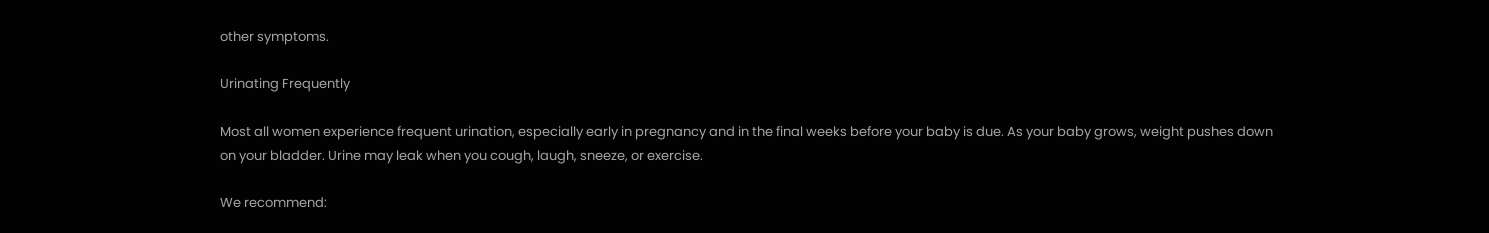other symptoms.

Urinating Frequently

Most all women experience frequent urination, especially early in pregnancy and in the final weeks before your baby is due. As your baby grows, weight pushes down on your bladder. Urine may leak when you cough, laugh, sneeze, or exercise.

We recommend: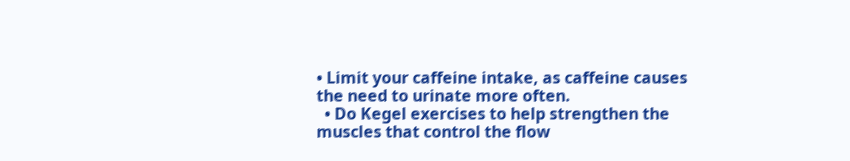• Limit your caffeine intake, as caffeine causes the need to urinate more often.
  • Do Kegel exercises to help strengthen the muscles that control the flow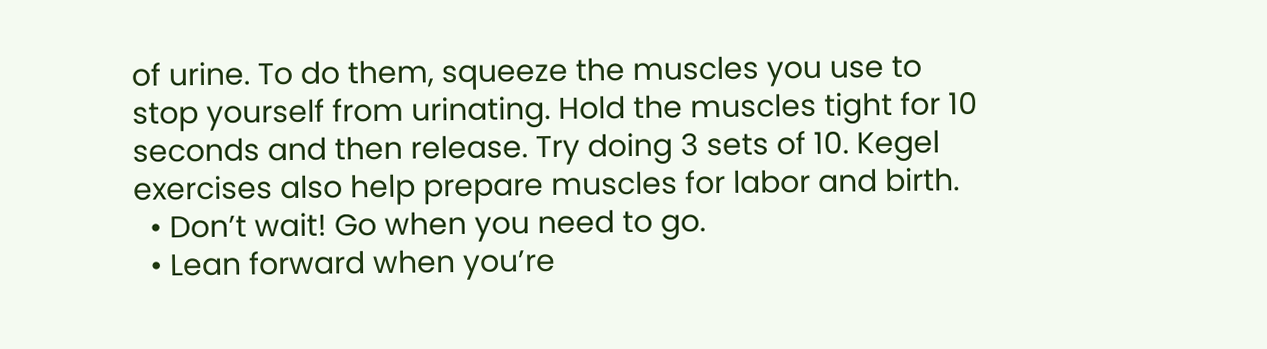of urine. To do them, squeeze the muscles you use to stop yourself from urinating. Hold the muscles tight for 10 seconds and then release. Try doing 3 sets of 10. Kegel exercises also help prepare muscles for labor and birth.
  • Don’t wait! Go when you need to go.
  • Lean forward when you’re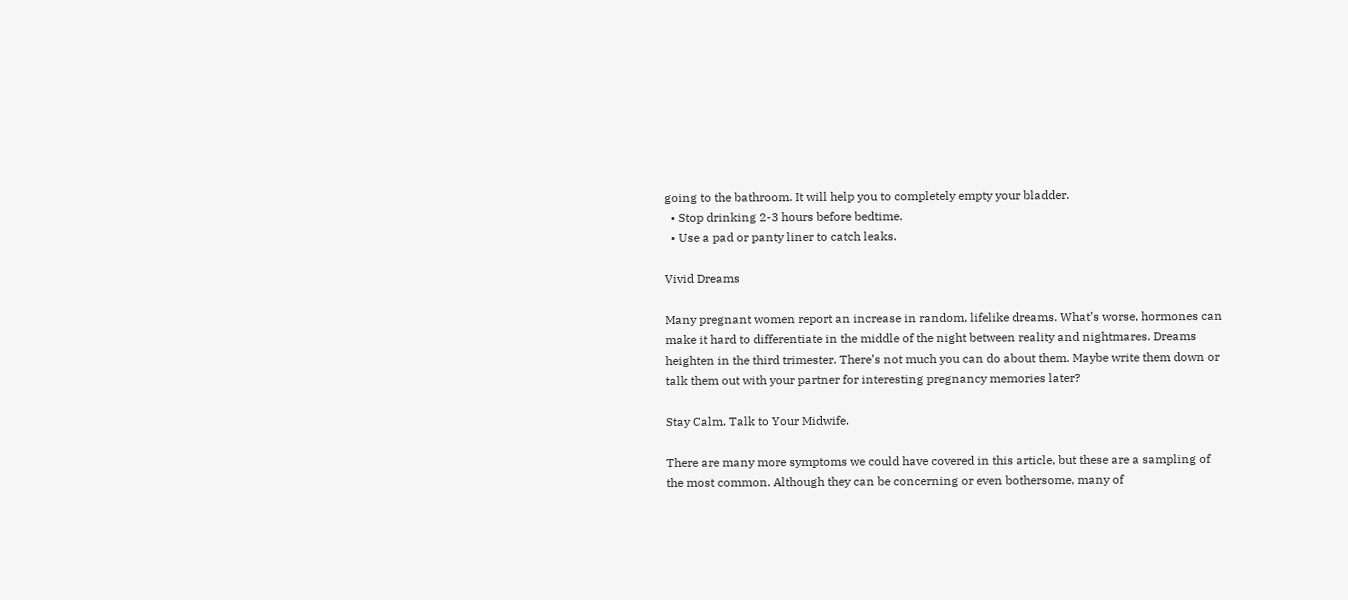going to the bathroom. It will help you to completely empty your bladder.
  • Stop drinking 2-3 hours before bedtime.
  • Use a pad or panty liner to catch leaks.

Vivid Dreams

Many pregnant women report an increase in random, lifelike dreams. What’s worse, hormones can make it hard to differentiate in the middle of the night between reality and nightmares. Dreams heighten in the third trimester. There’s not much you can do about them. Maybe write them down or talk them out with your partner for interesting pregnancy memories later?

Stay Calm. Talk to Your Midwife.

There are many more symptoms we could have covered in this article, but these are a sampling of the most common. Although they can be concerning or even bothersome, many of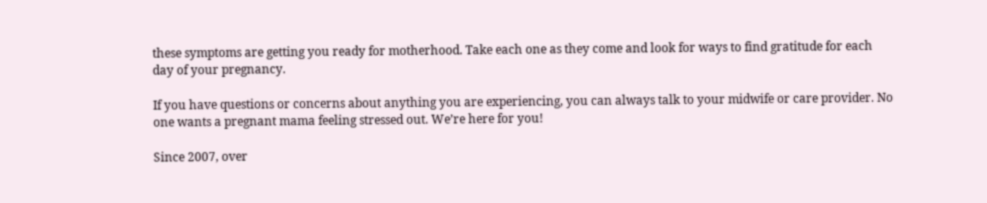these symptoms are getting you ready for motherhood. Take each one as they come and look for ways to find gratitude for each day of your pregnancy.

If you have questions or concerns about anything you are experiencing, you can always talk to your midwife or care provider. No one wants a pregnant mama feeling stressed out. We’re here for you!

Since 2007, over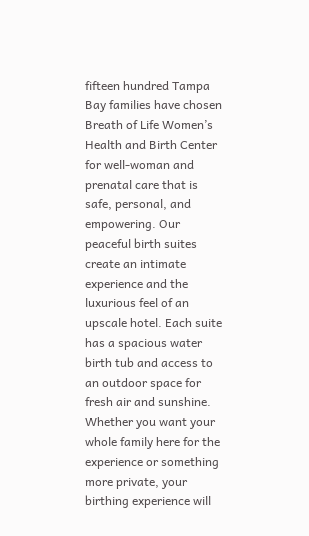fifteen hundred Tampa Bay families have chosen Breath of Life Women’s Health and Birth Center for well-woman and prenatal care that is safe, personal, and empowering. Our peaceful birth suites create an intimate experience and the luxurious feel of an upscale hotel. Each suite has a spacious water birth tub and access to an outdoor space for fresh air and sunshine. Whether you want your whole family here for the experience or something more private, your birthing experience will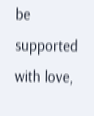be supported with love,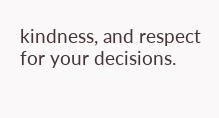kindness, and respect for your decisions.